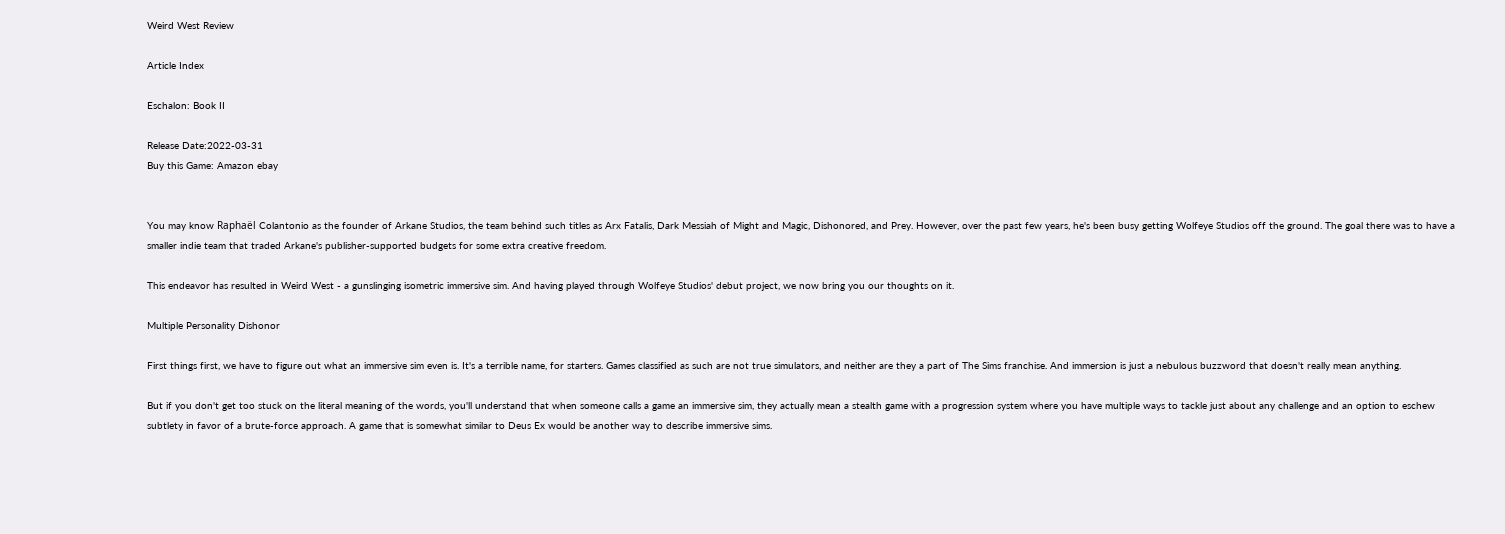Weird West Review

Article Index

Eschalon: Book II

Release Date:2022-03-31
Buy this Game: Amazon ebay


You may know Raphaël Colantonio as the founder of Arkane Studios, the team behind such titles as Arx Fatalis, Dark Messiah of Might and Magic, Dishonored, and Prey. However, over the past few years, he's been busy getting Wolfeye Studios off the ground. The goal there was to have a smaller indie team that traded Arkane's publisher-supported budgets for some extra creative freedom.

This endeavor has resulted in Weird West - a gunslinging isometric immersive sim. And having played through Wolfeye Studios' debut project, we now bring you our thoughts on it.

Multiple Personality Dishonor

First things first, we have to figure out what an immersive sim even is. It's a terrible name, for starters. Games classified as such are not true simulators, and neither are they a part of The Sims franchise. And immersion is just a nebulous buzzword that doesn't really mean anything.

But if you don't get too stuck on the literal meaning of the words, you'll understand that when someone calls a game an immersive sim, they actually mean a stealth game with a progression system where you have multiple ways to tackle just about any challenge and an option to eschew subtlety in favor of a brute-force approach. A game that is somewhat similar to Deus Ex would be another way to describe immersive sims.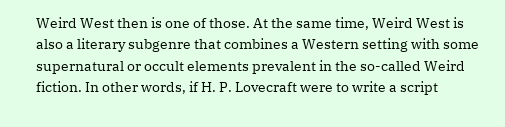Weird West then is one of those. At the same time, Weird West is also a literary subgenre that combines a Western setting with some supernatural or occult elements prevalent in the so-called Weird fiction. In other words, if H. P. Lovecraft were to write a script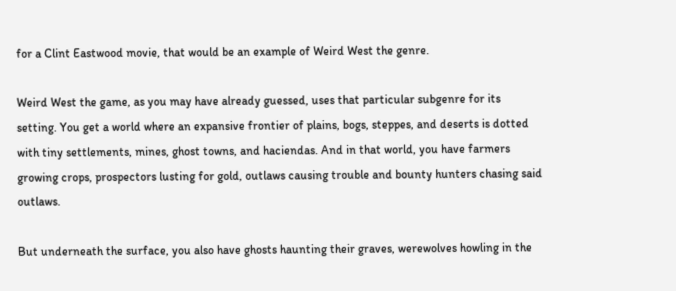for a Clint Eastwood movie, that would be an example of Weird West the genre.

Weird West the game, as you may have already guessed, uses that particular subgenre for its setting. You get a world where an expansive frontier of plains, bogs, steppes, and deserts is dotted with tiny settlements, mines, ghost towns, and haciendas. And in that world, you have farmers growing crops, prospectors lusting for gold, outlaws causing trouble and bounty hunters chasing said outlaws.

But underneath the surface, you also have ghosts haunting their graves, werewolves howling in the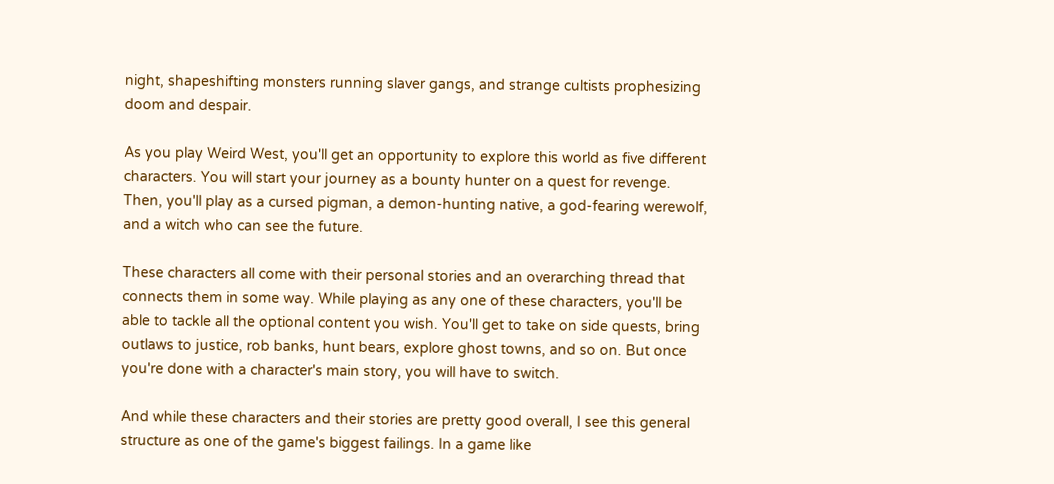night, shapeshifting monsters running slaver gangs, and strange cultists prophesizing doom and despair.

As you play Weird West, you'll get an opportunity to explore this world as five different characters. You will start your journey as a bounty hunter on a quest for revenge. Then, you'll play as a cursed pigman, a demon-hunting native, a god-fearing werewolf, and a witch who can see the future.

These characters all come with their personal stories and an overarching thread that connects them in some way. While playing as any one of these characters, you'll be able to tackle all the optional content you wish. You'll get to take on side quests, bring outlaws to justice, rob banks, hunt bears, explore ghost towns, and so on. But once you're done with a character's main story, you will have to switch.

And while these characters and their stories are pretty good overall, I see this general structure as one of the game's biggest failings. In a game like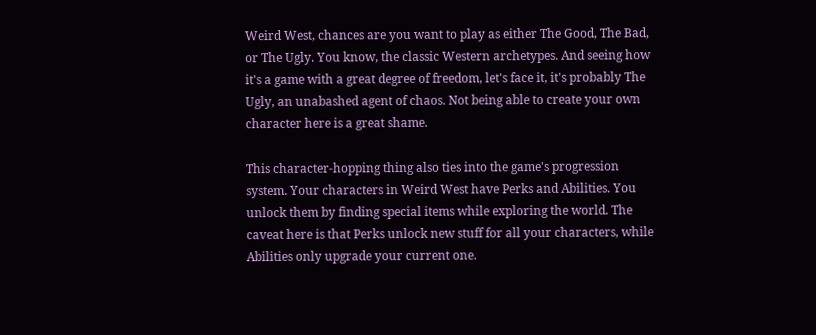Weird West, chances are you want to play as either The Good, The Bad, or The Ugly. You know, the classic Western archetypes. And seeing how it's a game with a great degree of freedom, let's face it, it's probably The Ugly, an unabashed agent of chaos. Not being able to create your own character here is a great shame.

This character-hopping thing also ties into the game's progression system. Your characters in Weird West have Perks and Abilities. You unlock them by finding special items while exploring the world. The caveat here is that Perks unlock new stuff for all your characters, while Abilities only upgrade your current one.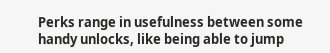Perks range in usefulness between some handy unlocks, like being able to jump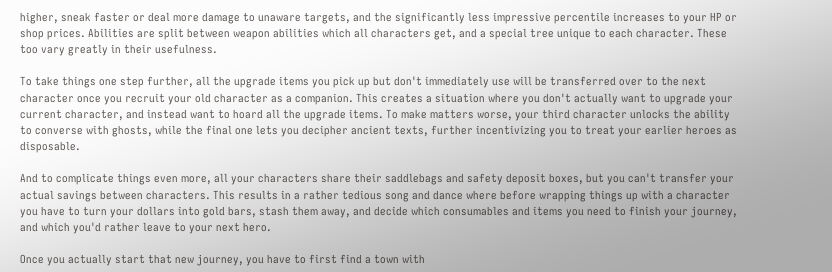higher, sneak faster or deal more damage to unaware targets, and the significantly less impressive percentile increases to your HP or shop prices. Abilities are split between weapon abilities which all characters get, and a special tree unique to each character. These too vary greatly in their usefulness.

To take things one step further, all the upgrade items you pick up but don't immediately use will be transferred over to the next character once you recruit your old character as a companion. This creates a situation where you don't actually want to upgrade your current character, and instead want to hoard all the upgrade items. To make matters worse, your third character unlocks the ability to converse with ghosts, while the final one lets you decipher ancient texts, further incentivizing you to treat your earlier heroes as disposable.

And to complicate things even more, all your characters share their saddlebags and safety deposit boxes, but you can't transfer your actual savings between characters. This results in a rather tedious song and dance where before wrapping things up with a character you have to turn your dollars into gold bars, stash them away, and decide which consumables and items you need to finish your journey, and which you'd rather leave to your next hero.

Once you actually start that new journey, you have to first find a town with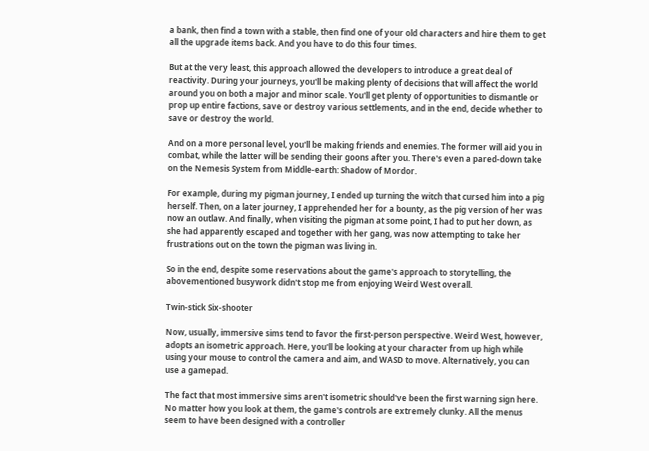a bank, then find a town with a stable, then find one of your old characters and hire them to get all the upgrade items back. And you have to do this four times.

But at the very least, this approach allowed the developers to introduce a great deal of reactivity. During your journeys, you'll be making plenty of decisions that will affect the world around you on both a major and minor scale. You'll get plenty of opportunities to dismantle or prop up entire factions, save or destroy various settlements, and in the end, decide whether to save or destroy the world.

And on a more personal level, you'll be making friends and enemies. The former will aid you in combat, while the latter will be sending their goons after you. There's even a pared-down take on the Nemesis System from Middle-earth: Shadow of Mordor.

For example, during my pigman journey, I ended up turning the witch that cursed him into a pig herself. Then, on a later journey, I apprehended her for a bounty, as the pig version of her was now an outlaw. And finally, when visiting the pigman at some point, I had to put her down, as she had apparently escaped and together with her gang, was now attempting to take her frustrations out on the town the pigman was living in.

So in the end, despite some reservations about the game's approach to storytelling, the abovementioned busywork didn't stop me from enjoying Weird West overall.

Twin-stick Six-shooter

Now, usually, immersive sims tend to favor the first-person perspective. Weird West, however, adopts an isometric approach. Here, you'll be looking at your character from up high while using your mouse to control the camera and aim, and WASD to move. Alternatively, you can use a gamepad.

The fact that most immersive sims aren't isometric should've been the first warning sign here. No matter how you look at them, the game's controls are extremely clunky. All the menus seem to have been designed with a controller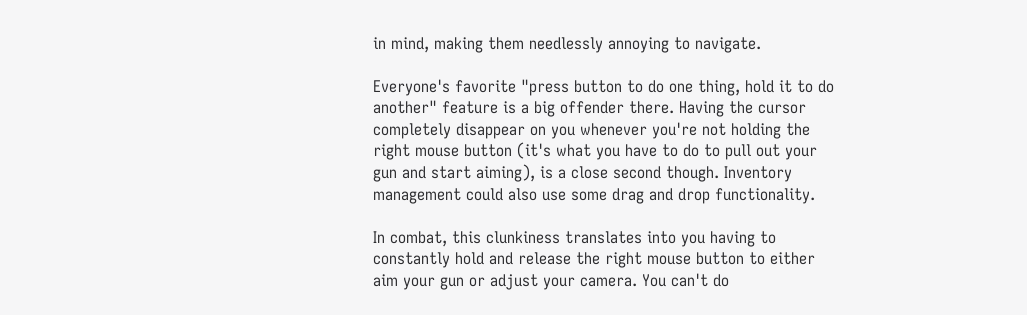in mind, making them needlessly annoying to navigate.

Everyone's favorite "press button to do one thing, hold it to do another" feature is a big offender there. Having the cursor completely disappear on you whenever you're not holding the right mouse button (it's what you have to do to pull out your gun and start aiming), is a close second though. Inventory management could also use some drag and drop functionality.

In combat, this clunkiness translates into you having to constantly hold and release the right mouse button to either aim your gun or adjust your camera. You can't do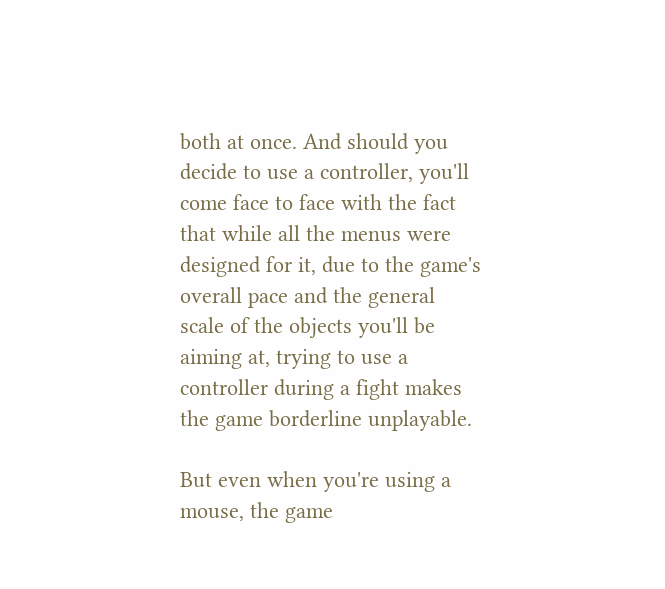both at once. And should you decide to use a controller, you'll come face to face with the fact that while all the menus were designed for it, due to the game's overall pace and the general scale of the objects you'll be aiming at, trying to use a controller during a fight makes the game borderline unplayable.

But even when you're using a mouse, the game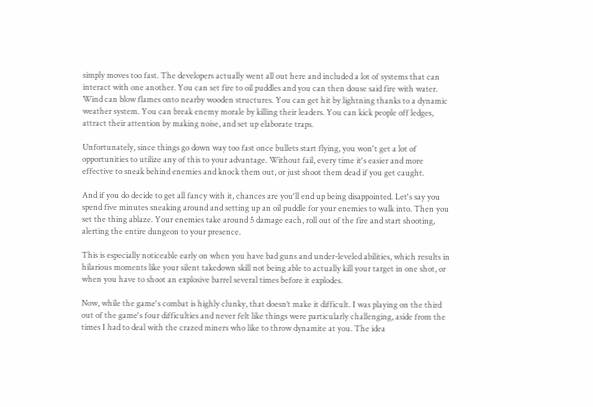simply moves too fast. The developers actually went all out here and included a lot of systems that can interact with one another. You can set fire to oil puddles and you can then douse said fire with water. Wind can blow flames onto nearby wooden structures. You can get hit by lightning thanks to a dynamic weather system. You can break enemy morale by killing their leaders. You can kick people off ledges, attract their attention by making noise, and set up elaborate traps.

Unfortunately, since things go down way too fast once bullets start flying, you won't get a lot of opportunities to utilize any of this to your advantage. Without fail, every time it's easier and more effective to sneak behind enemies and knock them out, or just shoot them dead if you get caught.

And if you do decide to get all fancy with it, chances are you'll end up being disappointed. Let's say you spend five minutes sneaking around and setting up an oil puddle for your enemies to walk into. Then you set the thing ablaze. Your enemies take around 5 damage each, roll out of the fire and start shooting, alerting the entire dungeon to your presence.

This is especially noticeable early on when you have bad guns and under-leveled abilities, which results in hilarious moments like your silent takedown skill not being able to actually kill your target in one shot, or when you have to shoot an explosive barrel several times before it explodes.

Now, while the game's combat is highly clunky, that doesn’t make it difficult. I was playing on the third out of the game's four difficulties and never felt like things were particularly challenging, aside from the times I had to deal with the crazed miners who like to throw dynamite at you. The idea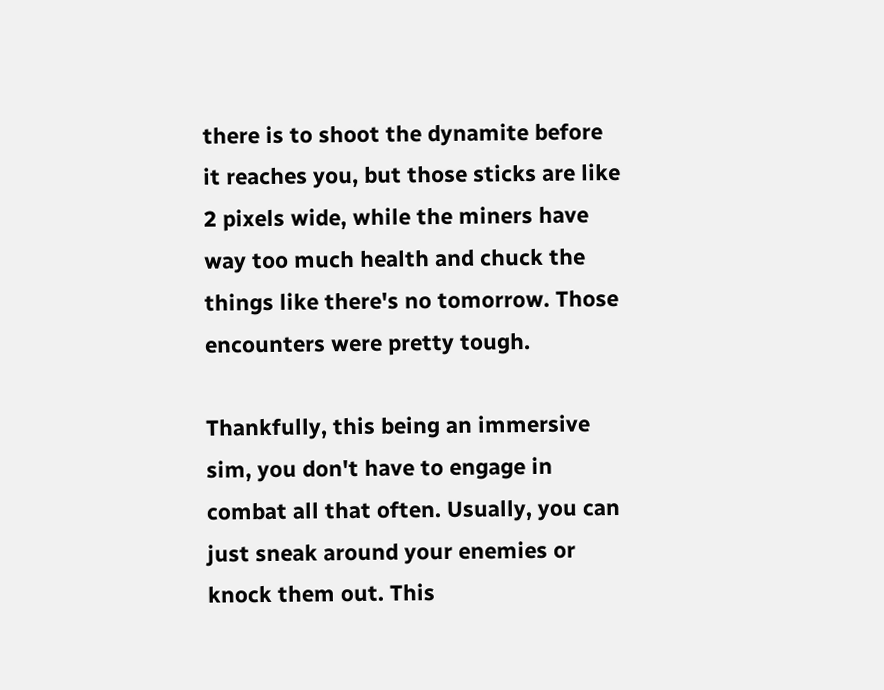there is to shoot the dynamite before it reaches you, but those sticks are like 2 pixels wide, while the miners have way too much health and chuck the things like there's no tomorrow. Those encounters were pretty tough.

Thankfully, this being an immersive sim, you don't have to engage in combat all that often. Usually, you can just sneak around your enemies or knock them out. This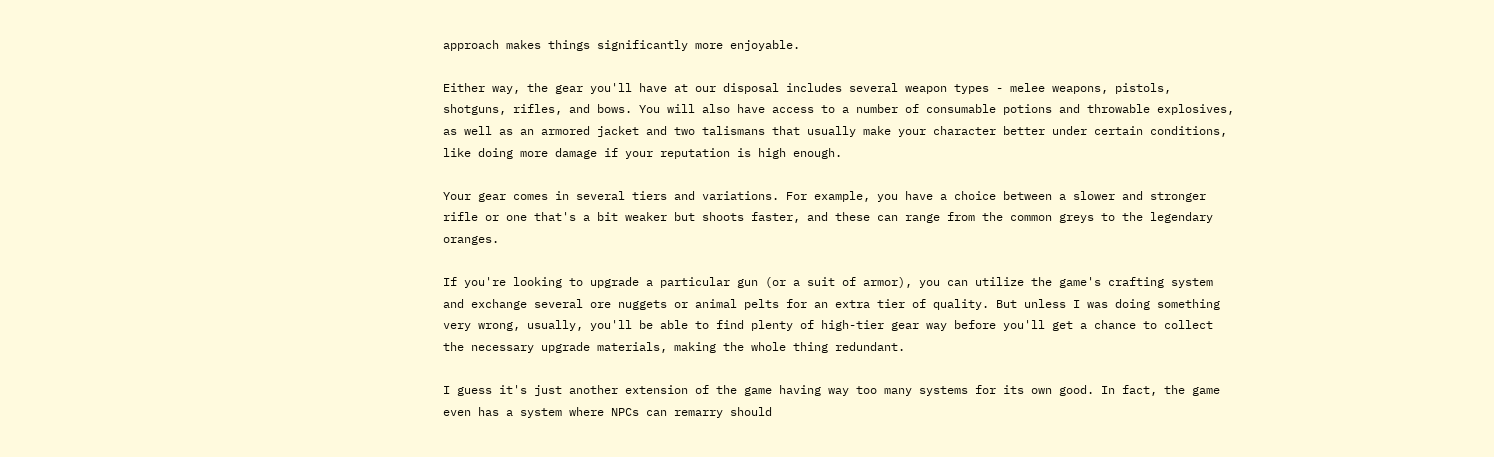approach makes things significantly more enjoyable.

Either way, the gear you'll have at our disposal includes several weapon types - melee weapons, pistols, shotguns, rifles, and bows. You will also have access to a number of consumable potions and throwable explosives, as well as an armored jacket and two talismans that usually make your character better under certain conditions, like doing more damage if your reputation is high enough.

Your gear comes in several tiers and variations. For example, you have a choice between a slower and stronger rifle or one that's a bit weaker but shoots faster, and these can range from the common greys to the legendary oranges.

If you're looking to upgrade a particular gun (or a suit of armor), you can utilize the game's crafting system and exchange several ore nuggets or animal pelts for an extra tier of quality. But unless I was doing something very wrong, usually, you'll be able to find plenty of high-tier gear way before you'll get a chance to collect the necessary upgrade materials, making the whole thing redundant.

I guess it's just another extension of the game having way too many systems for its own good. In fact, the game even has a system where NPCs can remarry should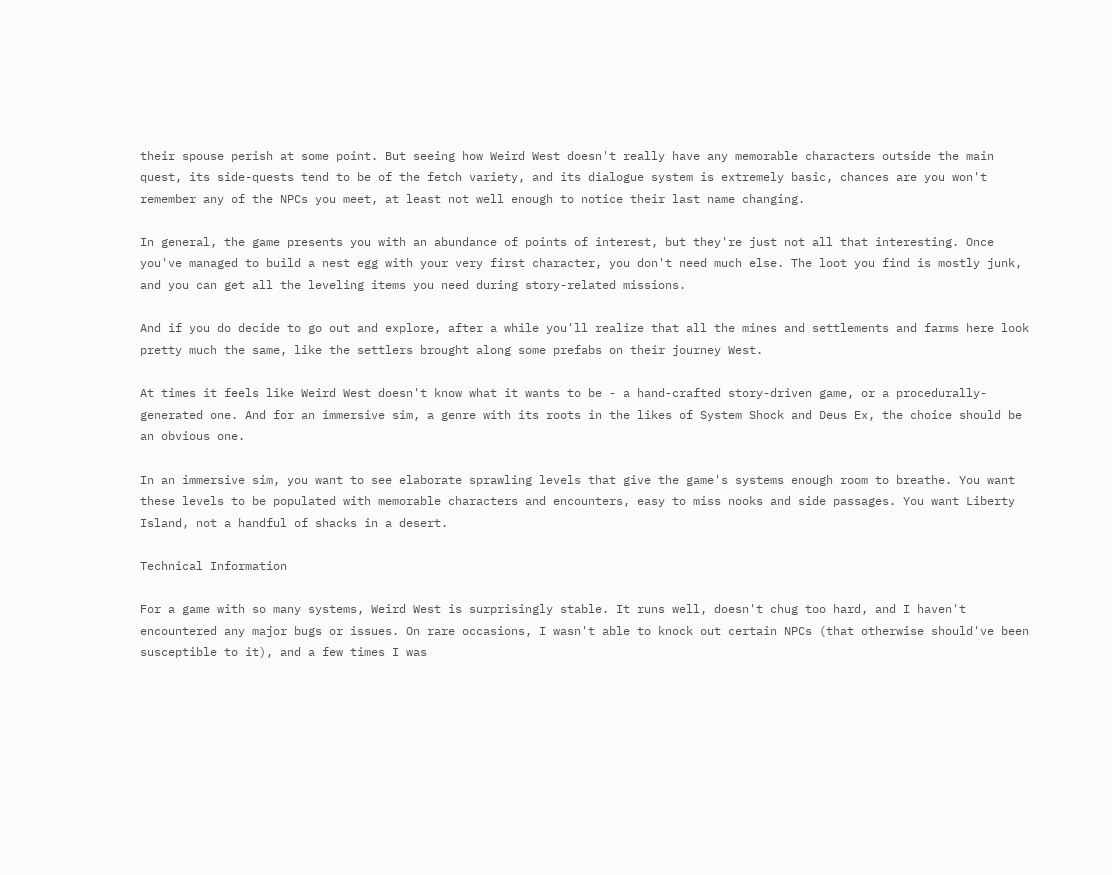their spouse perish at some point. But seeing how Weird West doesn't really have any memorable characters outside the main quest, its side-quests tend to be of the fetch variety, and its dialogue system is extremely basic, chances are you won't remember any of the NPCs you meet, at least not well enough to notice their last name changing.

In general, the game presents you with an abundance of points of interest, but they're just not all that interesting. Once you've managed to build a nest egg with your very first character, you don't need much else. The loot you find is mostly junk, and you can get all the leveling items you need during story-related missions.

And if you do decide to go out and explore, after a while you'll realize that all the mines and settlements and farms here look pretty much the same, like the settlers brought along some prefabs on their journey West.

At times it feels like Weird West doesn't know what it wants to be - a hand-crafted story-driven game, or a procedurally-generated one. And for an immersive sim, a genre with its roots in the likes of System Shock and Deus Ex, the choice should be an obvious one.

In an immersive sim, you want to see elaborate sprawling levels that give the game's systems enough room to breathe. You want these levels to be populated with memorable characters and encounters, easy to miss nooks and side passages. You want Liberty Island, not a handful of shacks in a desert.

Technical Information

For a game with so many systems, Weird West is surprisingly stable. It runs well, doesn't chug too hard, and I haven't encountered any major bugs or issues. On rare occasions, I wasn't able to knock out certain NPCs (that otherwise should've been susceptible to it), and a few times I was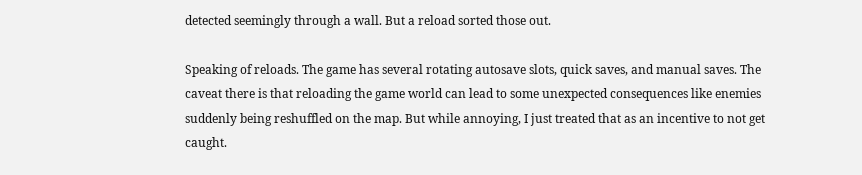detected seemingly through a wall. But a reload sorted those out.

Speaking of reloads. The game has several rotating autosave slots, quick saves, and manual saves. The caveat there is that reloading the game world can lead to some unexpected consequences like enemies suddenly being reshuffled on the map. But while annoying, I just treated that as an incentive to not get caught.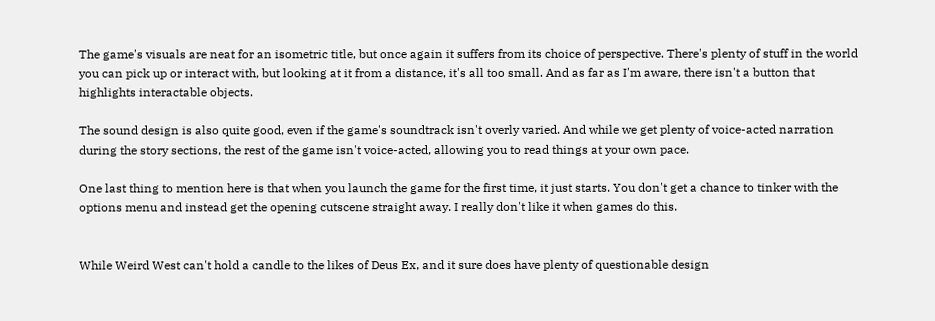The game's visuals are neat for an isometric title, but once again it suffers from its choice of perspective. There's plenty of stuff in the world you can pick up or interact with, but looking at it from a distance, it's all too small. And as far as I'm aware, there isn't a button that highlights interactable objects.

The sound design is also quite good, even if the game's soundtrack isn't overly varied. And while we get plenty of voice-acted narration during the story sections, the rest of the game isn't voice-acted, allowing you to read things at your own pace.

One last thing to mention here is that when you launch the game for the first time, it just starts. You don't get a chance to tinker with the options menu and instead get the opening cutscene straight away. I really don't like it when games do this.


While Weird West can't hold a candle to the likes of Deus Ex, and it sure does have plenty of questionable design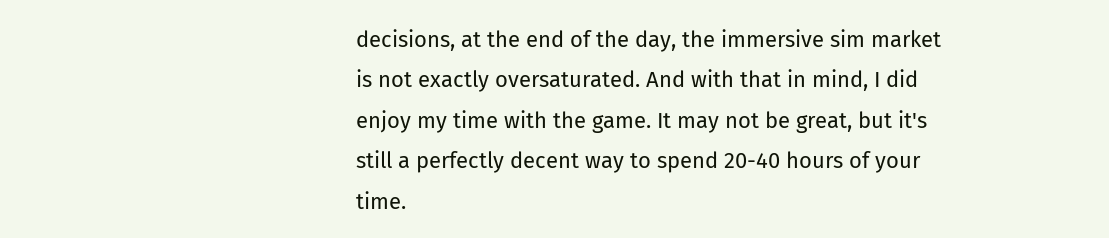decisions, at the end of the day, the immersive sim market is not exactly oversaturated. And with that in mind, I did enjoy my time with the game. It may not be great, but it's still a perfectly decent way to spend 20-40 hours of your time.